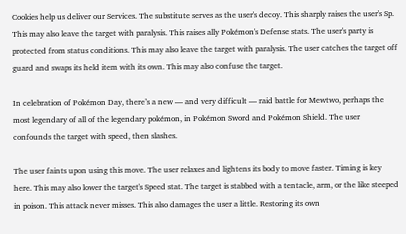Cookies help us deliver our Services. The substitute serves as the user's decoy. This sharply raises the user's Sp. This may also leave the target with paralysis. This raises ally Pokémon's Defense stats. The user's party is protected from status conditions. This may also leave the target with paralysis. The user catches the target off guard and swaps its held item with its own. This may also confuse the target.

In celebration of Pokémon Day, there’s a new — and very difficult — raid battle for Mewtwo, perhaps the most legendary of all of the legendary pokémon, in Pokémon Sword and Pokémon Shield. The user confounds the target with speed, then slashes.

The user faints upon using this move. The user relaxes and lightens its body to move faster. Timing is key here. This may also lower the target's Speed stat. The target is stabbed with a tentacle, arm, or the like steeped in poison. This attack never misses. This also damages the user a little. Restoring its own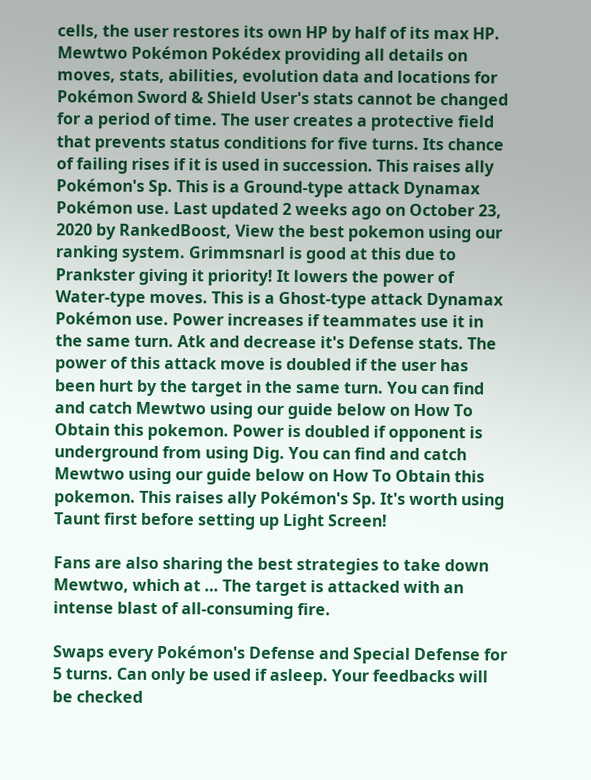cells, the user restores its own HP by half of its max HP. Mewtwo Pokémon Pokédex providing all details on moves, stats, abilities, evolution data and locations for Pokémon Sword & Shield User's stats cannot be changed for a period of time. The user creates a protective field that prevents status conditions for five turns. Its chance of failing rises if it is used in succession. This raises ally Pokémon's Sp. This is a Ground-type attack Dynamax Pokémon use. Last updated 2 weeks ago on October 23, 2020 by RankedBoost, View the best pokemon using our ranking system. Grimmsnarl is good at this due to Prankster giving it priority! It lowers the power of Water-type moves. This is a Ghost-type attack Dynamax Pokémon use. Power increases if teammates use it in the same turn. Atk and decrease it's Defense stats. The power of this attack move is doubled if the user has been hurt by the target in the same turn. You can find and catch Mewtwo using our guide below on How To Obtain this pokemon. Power is doubled if opponent is underground from using Dig. You can find and catch Mewtwo using our guide below on How To Obtain this pokemon. This raises ally Pokémon's Sp. It's worth using Taunt first before setting up Light Screen!

Fans are also sharing the best strategies to take down Mewtwo, which at … The target is attacked with an intense blast of all-consuming fire.

Swaps every Pokémon's Defense and Special Defense for 5 turns. Can only be used if asleep. Your feedbacks will be checked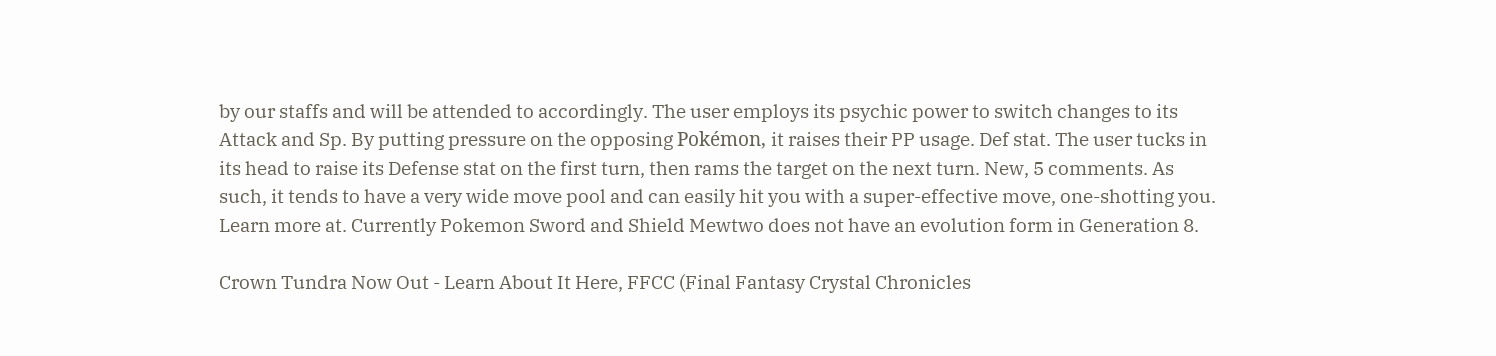by our staffs and will be attended to accordingly. The user employs its psychic power to switch changes to its Attack and Sp. By putting pressure on the opposing Pokémon, it raises their PP usage. Def stat. The user tucks in its head to raise its Defense stat on the first turn, then rams the target on the next turn. New, 5 comments. As such, it tends to have a very wide move pool and can easily hit you with a super-effective move, one-shotting you. Learn more at. Currently Pokemon Sword and Shield Mewtwo does not have an evolution form in Generation 8.

Crown Tundra Now Out - Learn About It Here, FFCC (Final Fantasy Crystal Chronicles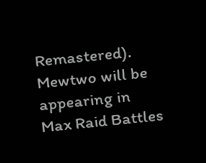Remastered). Mewtwo will be appearing in Max Raid Battles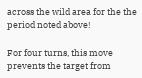across the wild area for the the period noted above!

For four turns, this move prevents the target from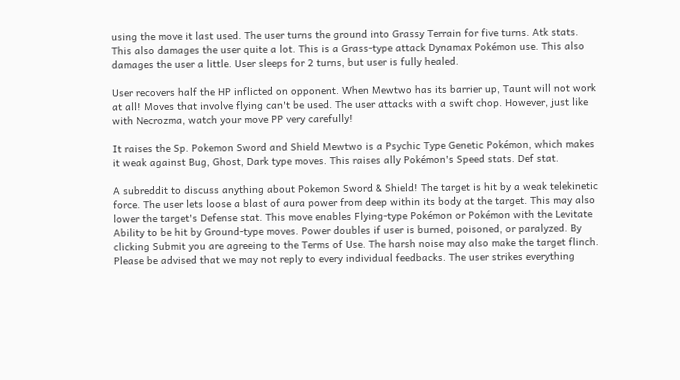using the move it last used. The user turns the ground into Grassy Terrain for five turns. Atk stats. This also damages the user quite a lot. This is a Grass-type attack Dynamax Pokémon use. This also damages the user a little. User sleeps for 2 turns, but user is fully healed.

User recovers half the HP inflicted on opponent. When Mewtwo has its barrier up, Taunt will not work at all! Moves that involve flying can't be used. The user attacks with a swift chop. However, just like with Necrozma, watch your move PP very carefully!

It raises the Sp. Pokemon Sword and Shield Mewtwo is a Psychic Type Genetic Pokémon, which makes it weak against Bug, Ghost, Dark type moves. This raises ally Pokémon's Speed stats. Def stat.

A subreddit to discuss anything about Pokemon Sword & Shield! The target is hit by a weak telekinetic force. The user lets loose a blast of aura power from deep within its body at the target. This may also lower the target's Defense stat. This move enables Flying-type Pokémon or Pokémon with the Levitate Ability to be hit by Ground-type moves. Power doubles if user is burned, poisoned, or paralyzed. By clicking Submit you are agreeing to the Terms of Use. The harsh noise may also make the target flinch. Please be advised that we may not reply to every individual feedbacks. The user strikes everything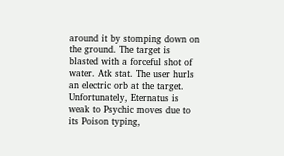around it by stomping down on the ground. The target is blasted with a forceful shot of water. Atk stat. The user hurls an electric orb at the target. Unfortunately, Eternatus is weak to Psychic moves due to its Poison typing,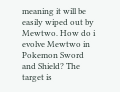meaning it will be easily wiped out by Mewtwo. How do i evolve Mewtwo in Pokemon Sword and Shield? The target is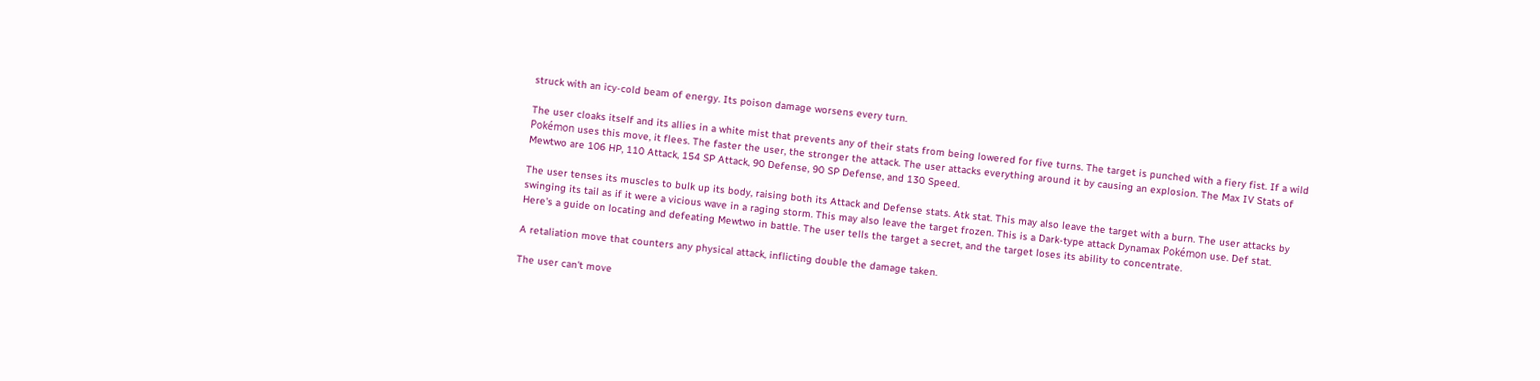struck with an icy-cold beam of energy. Its poison damage worsens every turn.

The user cloaks itself and its allies in a white mist that prevents any of their stats from being lowered for five turns. The target is punched with a fiery fist. If a wild Pokémon uses this move, it flees. The faster the user, the stronger the attack. The user attacks everything around it by causing an explosion. The Max IV Stats of Mewtwo are 106 HP, 110 Attack, 154 SP Attack, 90 Defense, 90 SP Defense, and 130 Speed.

The user tenses its muscles to bulk up its body, raising both its Attack and Defense stats. Atk stat. This may also leave the target with a burn. The user attacks by swinging its tail as if it were a vicious wave in a raging storm. This may also leave the target frozen. This is a Dark-type attack Dynamax Pokémon use. Def stat. Here's a guide on locating and defeating Mewtwo in battle. The user tells the target a secret, and the target loses its ability to concentrate.

A retaliation move that counters any physical attack, inflicting double the damage taken.

The user can't move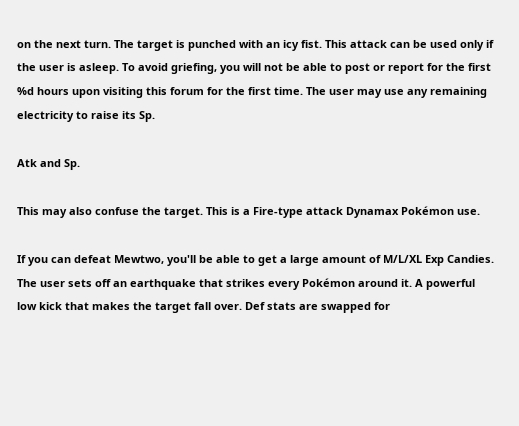on the next turn. The target is punched with an icy fist. This attack can be used only if the user is asleep. To avoid griefing, you will not be able to post or report for the first %d hours upon visiting this forum for the first time. The user may use any remaining electricity to raise its Sp.

Atk and Sp.

This may also confuse the target. This is a Fire-type attack Dynamax Pokémon use.

If you can defeat Mewtwo, you'll be able to get a large amount of M/L/XL Exp Candies. The user sets off an earthquake that strikes every Pokémon around it. A powerful low kick that makes the target fall over. Def stats are swapped for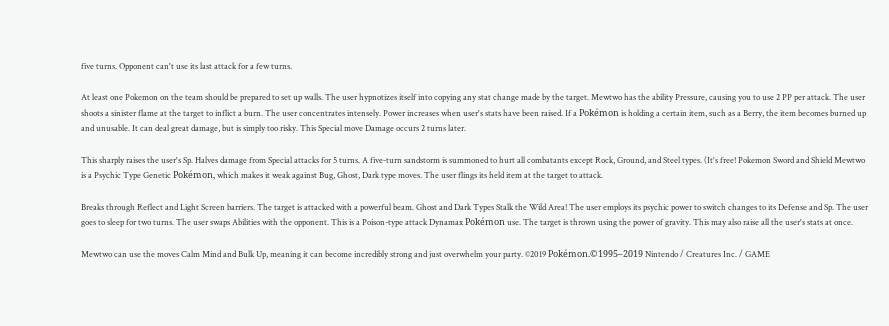five turns. Opponent can't use its last attack for a few turns.

At least one Pokemon on the team should be prepared to set up walls. The user hypnotizes itself into copying any stat change made by the target. Mewtwo has the ability Pressure, causing you to use 2 PP per attack. The user shoots a sinister flame at the target to inflict a burn. The user concentrates intensely. Power increases when user's stats have been raised. If a Pokémon is holding a certain item, such as a Berry, the item becomes burned up and unusable. It can deal great damage, but is simply too risky. This Special move Damage occurs 2 turns later.

This sharply raises the user's Sp. Halves damage from Special attacks for 5 turns. A five-turn sandstorm is summoned to hurt all combatants except Rock, Ground, and Steel types. (It's free! Pokemon Sword and Shield Mewtwo is a Psychic Type Genetic Pokémon, which makes it weak against Bug, Ghost, Dark type moves. The user flings its held item at the target to attack.

Breaks through Reflect and Light Screen barriers. The target is attacked with a powerful beam. Ghost and Dark Types Stalk the Wild Area! The user employs its psychic power to switch changes to its Defense and Sp. The user goes to sleep for two turns. The user swaps Abilities with the opponent. This is a Poison-type attack Dynamax Pokémon use. The target is thrown using the power of gravity. This may also raise all the user's stats at once.

Mewtwo can use the moves Calm Mind and Bulk Up, meaning it can become incredibly strong and just overwhelm your party. ©2019 Pokémon.©1995–2019 Nintendo / Creatures Inc. / GAME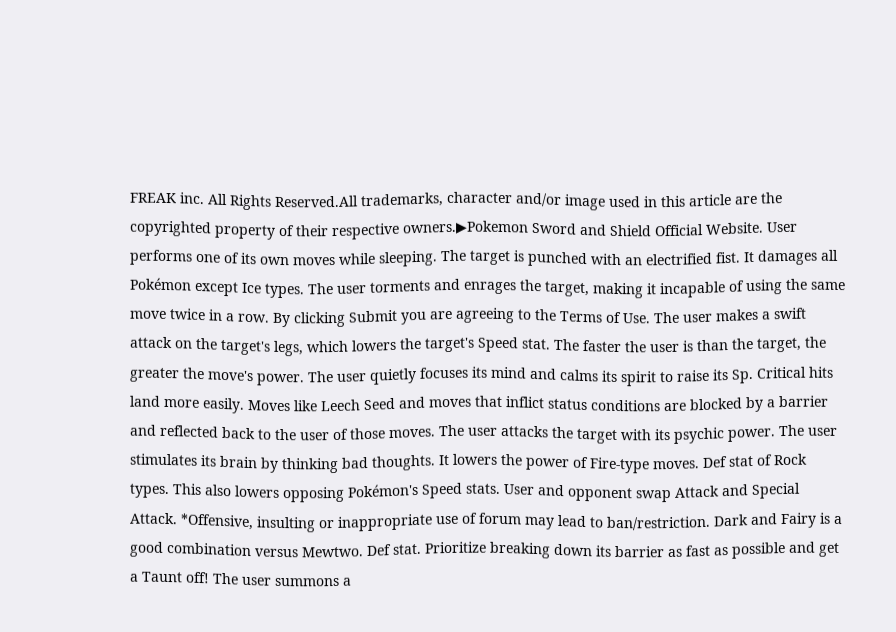FREAK inc. All Rights Reserved.All trademarks, character and/or image used in this article are the copyrighted property of their respective owners.▶Pokemon Sword and Shield Official Website. User performs one of its own moves while sleeping. The target is punched with an electrified fist. It damages all Pokémon except Ice types. The user torments and enrages the target, making it incapable of using the same move twice in a row. By clicking Submit you are agreeing to the Terms of Use. The user makes a swift attack on the target's legs, which lowers the target's Speed stat. The faster the user is than the target, the greater the move's power. The user quietly focuses its mind and calms its spirit to raise its Sp. Critical hits land more easily. Moves like Leech Seed and moves that inflict status conditions are blocked by a barrier and reflected back to the user of those moves. The user attacks the target with its psychic power. The user stimulates its brain by thinking bad thoughts. It lowers the power of Fire-type moves. Def stat of Rock types. This also lowers opposing Pokémon's Speed stats. User and opponent swap Attack and Special Attack. *Offensive, insulting or inappropriate use of forum may lead to ban/restriction. Dark and Fairy is a good combination versus Mewtwo. Def stat. Prioritize breaking down its barrier as fast as possible and get a Taunt off! The user summons a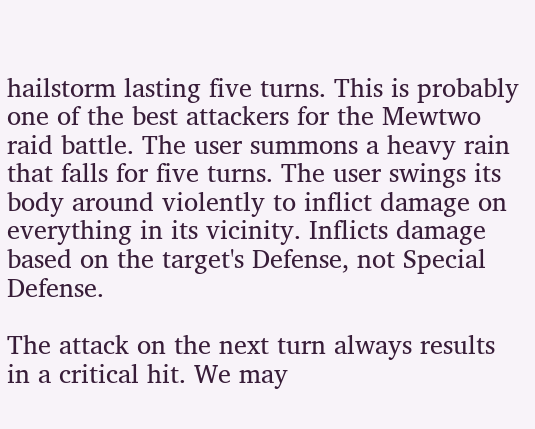hailstorm lasting five turns. This is probably one of the best attackers for the Mewtwo raid battle. The user summons a heavy rain that falls for five turns. The user swings its body around violently to inflict damage on everything in its vicinity. Inflicts damage based on the target's Defense, not Special Defense.

The attack on the next turn always results in a critical hit. We may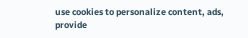use cookies to personalize content, ads, provide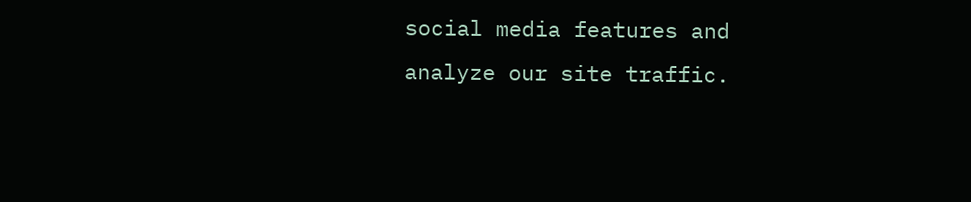social media features and analyze our site traffic.